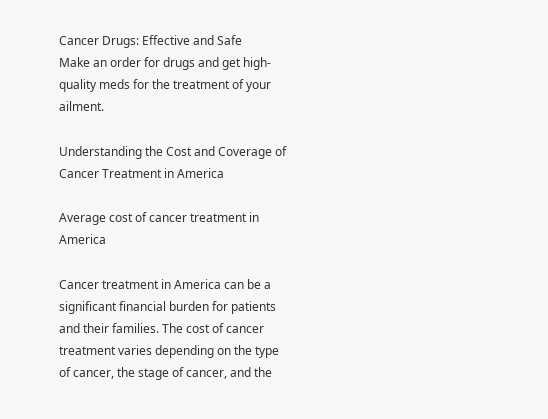Cancer Drugs: Effective and Safe
Make an order for drugs and get high-quality meds for the treatment of your ailment.

Understanding the Cost and Coverage of Cancer Treatment in America

Average cost of cancer treatment in America

Cancer treatment in America can be a significant financial burden for patients and their families. The cost of cancer treatment varies depending on the type of cancer, the stage of cancer, and the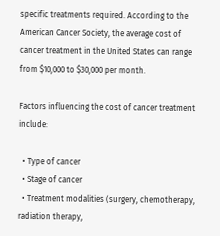specific treatments required. According to the American Cancer Society, the average cost of cancer treatment in the United States can range from $10,000 to $30,000 per month.

Factors influencing the cost of cancer treatment include:

  • Type of cancer
  • Stage of cancer
  • Treatment modalities (surgery, chemotherapy, radiation therapy,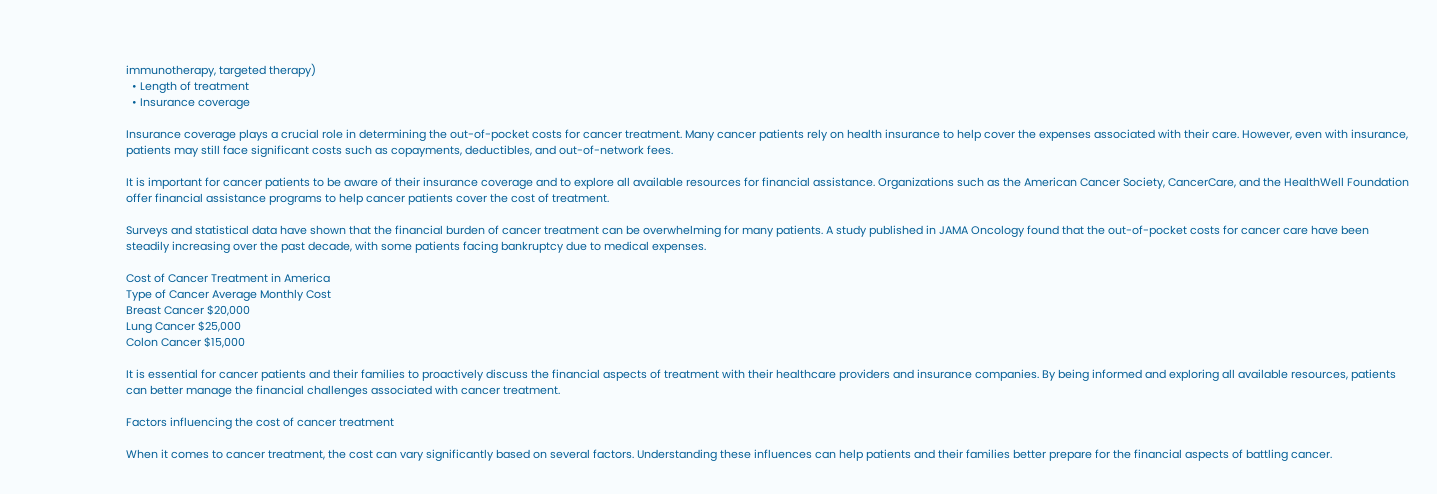immunotherapy, targeted therapy)
  • Length of treatment
  • Insurance coverage

Insurance coverage plays a crucial role in determining the out-of-pocket costs for cancer treatment. Many cancer patients rely on health insurance to help cover the expenses associated with their care. However, even with insurance, patients may still face significant costs such as copayments, deductibles, and out-of-network fees.

It is important for cancer patients to be aware of their insurance coverage and to explore all available resources for financial assistance. Organizations such as the American Cancer Society, CancerCare, and the HealthWell Foundation offer financial assistance programs to help cancer patients cover the cost of treatment.

Surveys and statistical data have shown that the financial burden of cancer treatment can be overwhelming for many patients. A study published in JAMA Oncology found that the out-of-pocket costs for cancer care have been steadily increasing over the past decade, with some patients facing bankruptcy due to medical expenses.

Cost of Cancer Treatment in America
Type of Cancer Average Monthly Cost
Breast Cancer $20,000
Lung Cancer $25,000
Colon Cancer $15,000

It is essential for cancer patients and their families to proactively discuss the financial aspects of treatment with their healthcare providers and insurance companies. By being informed and exploring all available resources, patients can better manage the financial challenges associated with cancer treatment.

Factors influencing the cost of cancer treatment

When it comes to cancer treatment, the cost can vary significantly based on several factors. Understanding these influences can help patients and their families better prepare for the financial aspects of battling cancer.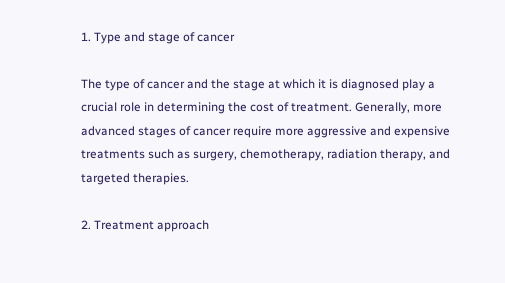1. Type and stage of cancer

The type of cancer and the stage at which it is diagnosed play a crucial role in determining the cost of treatment. Generally, more advanced stages of cancer require more aggressive and expensive treatments such as surgery, chemotherapy, radiation therapy, and targeted therapies.

2. Treatment approach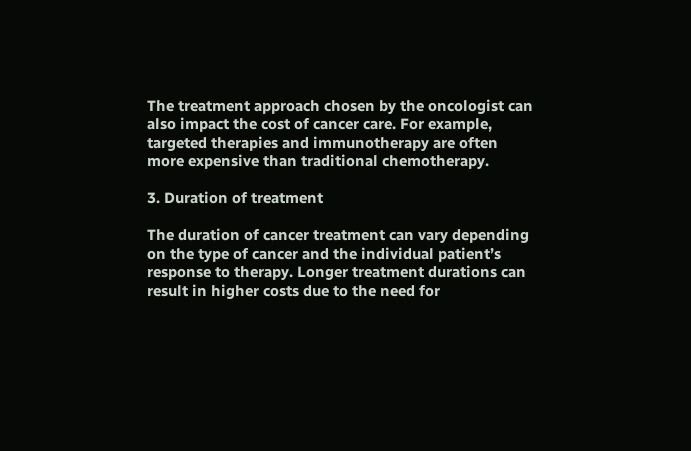The treatment approach chosen by the oncologist can also impact the cost of cancer care. For example, targeted therapies and immunotherapy are often more expensive than traditional chemotherapy.

3. Duration of treatment

The duration of cancer treatment can vary depending on the type of cancer and the individual patient’s response to therapy. Longer treatment durations can result in higher costs due to the need for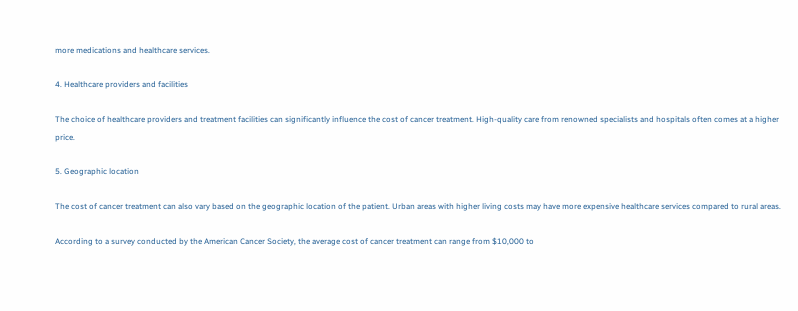more medications and healthcare services.

4. Healthcare providers and facilities

The choice of healthcare providers and treatment facilities can significantly influence the cost of cancer treatment. High-quality care from renowned specialists and hospitals often comes at a higher price.

5. Geographic location

The cost of cancer treatment can also vary based on the geographic location of the patient. Urban areas with higher living costs may have more expensive healthcare services compared to rural areas.

According to a survey conducted by the American Cancer Society, the average cost of cancer treatment can range from $10,000 to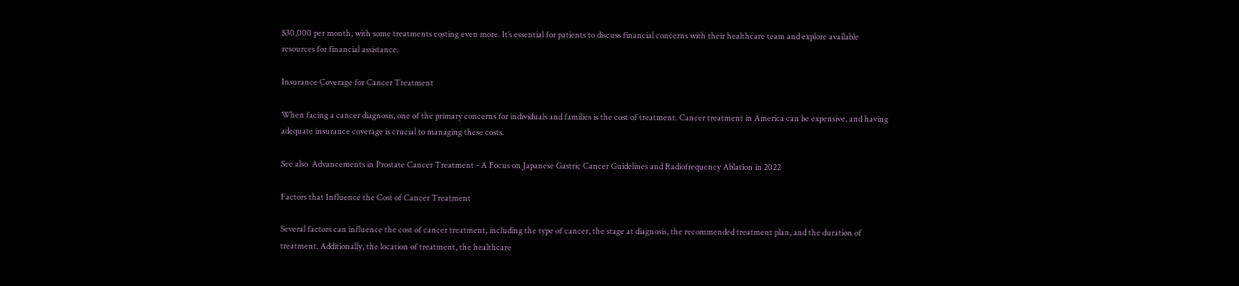$30,000 per month, with some treatments costing even more. It’s essential for patients to discuss financial concerns with their healthcare team and explore available resources for financial assistance.

Insurance Coverage for Cancer Treatment

When facing a cancer diagnosis, one of the primary concerns for individuals and families is the cost of treatment. Cancer treatment in America can be expensive, and having adequate insurance coverage is crucial to managing these costs.

See also  Advancements in Prostate Cancer Treatment - A Focus on Japanese Gastric Cancer Guidelines and Radiofrequency Ablation in 2022

Factors that Influence the Cost of Cancer Treatment

Several factors can influence the cost of cancer treatment, including the type of cancer, the stage at diagnosis, the recommended treatment plan, and the duration of treatment. Additionally, the location of treatment, the healthcare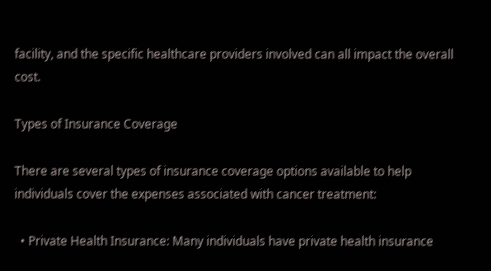facility, and the specific healthcare providers involved can all impact the overall cost.

Types of Insurance Coverage

There are several types of insurance coverage options available to help individuals cover the expenses associated with cancer treatment:

  • Private Health Insurance: Many individuals have private health insurance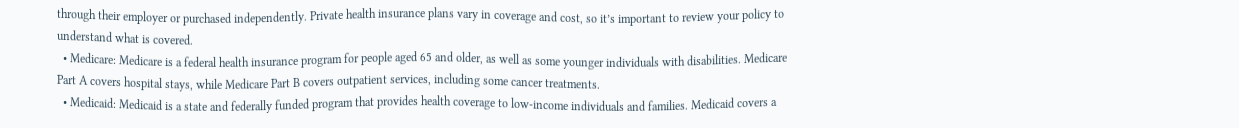through their employer or purchased independently. Private health insurance plans vary in coverage and cost, so it’s important to review your policy to understand what is covered.
  • Medicare: Medicare is a federal health insurance program for people aged 65 and older, as well as some younger individuals with disabilities. Medicare Part A covers hospital stays, while Medicare Part B covers outpatient services, including some cancer treatments.
  • Medicaid: Medicaid is a state and federally funded program that provides health coverage to low-income individuals and families. Medicaid covers a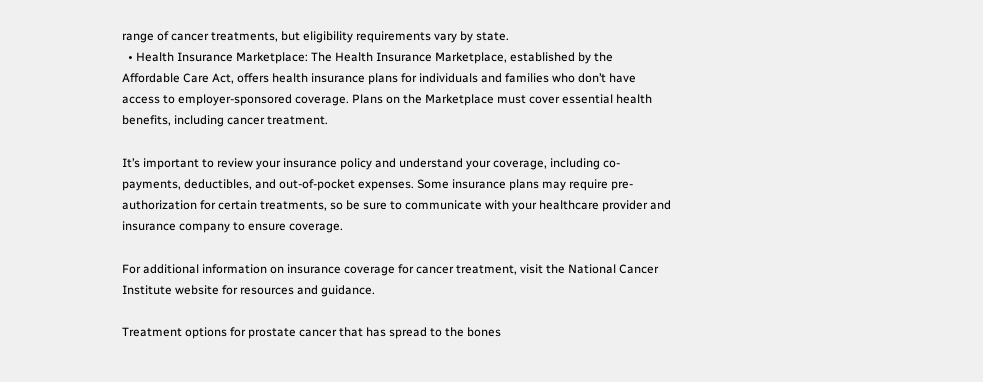range of cancer treatments, but eligibility requirements vary by state.
  • Health Insurance Marketplace: The Health Insurance Marketplace, established by the Affordable Care Act, offers health insurance plans for individuals and families who don’t have access to employer-sponsored coverage. Plans on the Marketplace must cover essential health benefits, including cancer treatment.

It’s important to review your insurance policy and understand your coverage, including co-payments, deductibles, and out-of-pocket expenses. Some insurance plans may require pre-authorization for certain treatments, so be sure to communicate with your healthcare provider and insurance company to ensure coverage.

For additional information on insurance coverage for cancer treatment, visit the National Cancer Institute website for resources and guidance.

Treatment options for prostate cancer that has spread to the bones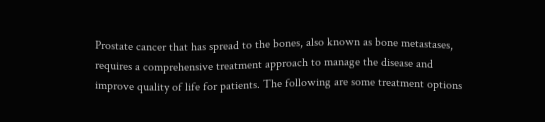Prostate cancer that has spread to the bones, also known as bone metastases, requires a comprehensive treatment approach to manage the disease and improve quality of life for patients. The following are some treatment options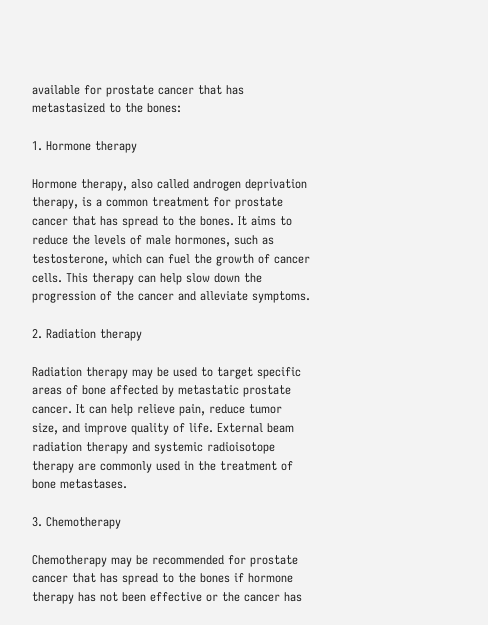available for prostate cancer that has metastasized to the bones:

1. Hormone therapy

Hormone therapy, also called androgen deprivation therapy, is a common treatment for prostate cancer that has spread to the bones. It aims to reduce the levels of male hormones, such as testosterone, which can fuel the growth of cancer cells. This therapy can help slow down the progression of the cancer and alleviate symptoms.

2. Radiation therapy

Radiation therapy may be used to target specific areas of bone affected by metastatic prostate cancer. It can help relieve pain, reduce tumor size, and improve quality of life. External beam radiation therapy and systemic radioisotope therapy are commonly used in the treatment of bone metastases.

3. Chemotherapy

Chemotherapy may be recommended for prostate cancer that has spread to the bones if hormone therapy has not been effective or the cancer has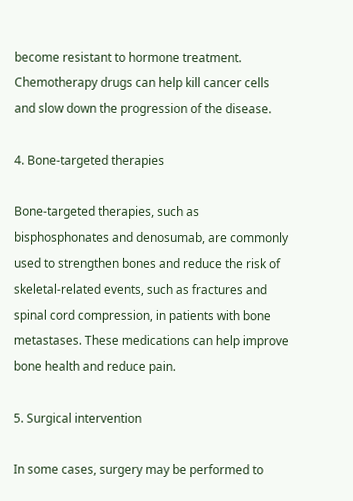become resistant to hormone treatment. Chemotherapy drugs can help kill cancer cells and slow down the progression of the disease.

4. Bone-targeted therapies

Bone-targeted therapies, such as bisphosphonates and denosumab, are commonly used to strengthen bones and reduce the risk of skeletal-related events, such as fractures and spinal cord compression, in patients with bone metastases. These medications can help improve bone health and reduce pain.

5. Surgical intervention

In some cases, surgery may be performed to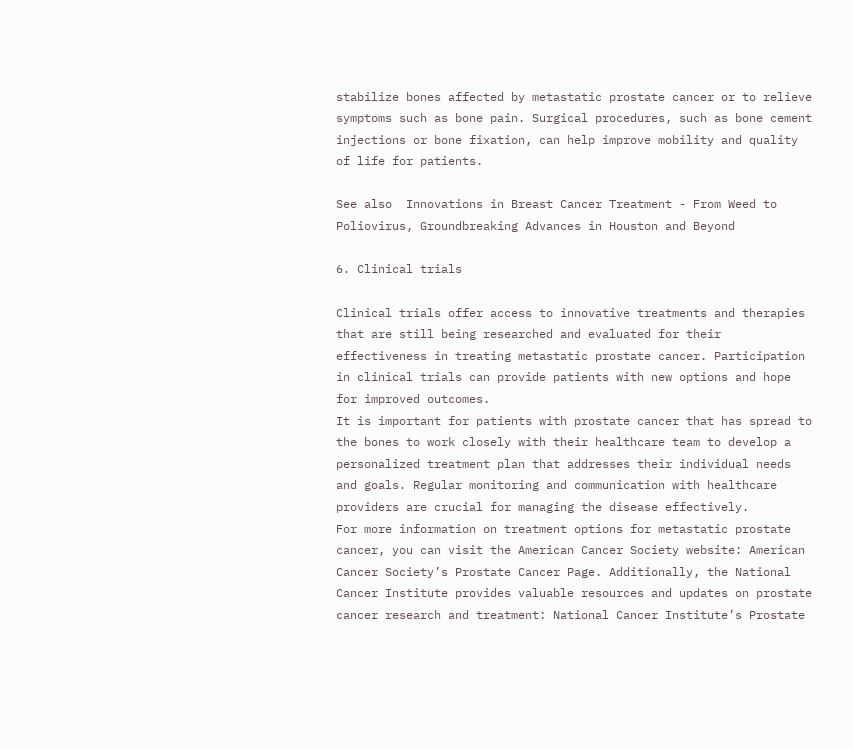stabilize bones affected by metastatic prostate cancer or to relieve symptoms such as bone pain. Surgical procedures, such as bone cement injections or bone fixation, can help improve mobility and quality of life for patients.

See also  Innovations in Breast Cancer Treatment - From Weed to Poliovirus, Groundbreaking Advances in Houston and Beyond

6. Clinical trials

Clinical trials offer access to innovative treatments and therapies that are still being researched and evaluated for their effectiveness in treating metastatic prostate cancer. Participation in clinical trials can provide patients with new options and hope for improved outcomes.
It is important for patients with prostate cancer that has spread to the bones to work closely with their healthcare team to develop a personalized treatment plan that addresses their individual needs and goals. Regular monitoring and communication with healthcare providers are crucial for managing the disease effectively.
For more information on treatment options for metastatic prostate cancer, you can visit the American Cancer Society website: American Cancer Society’s Prostate Cancer Page. Additionally, the National Cancer Institute provides valuable resources and updates on prostate cancer research and treatment: National Cancer Institute’s Prostate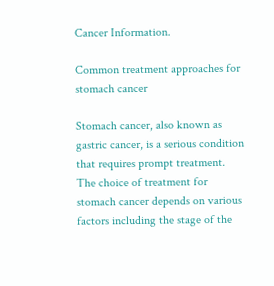Cancer Information.

Common treatment approaches for stomach cancer

Stomach cancer, also known as gastric cancer, is a serious condition that requires prompt treatment. The choice of treatment for stomach cancer depends on various factors including the stage of the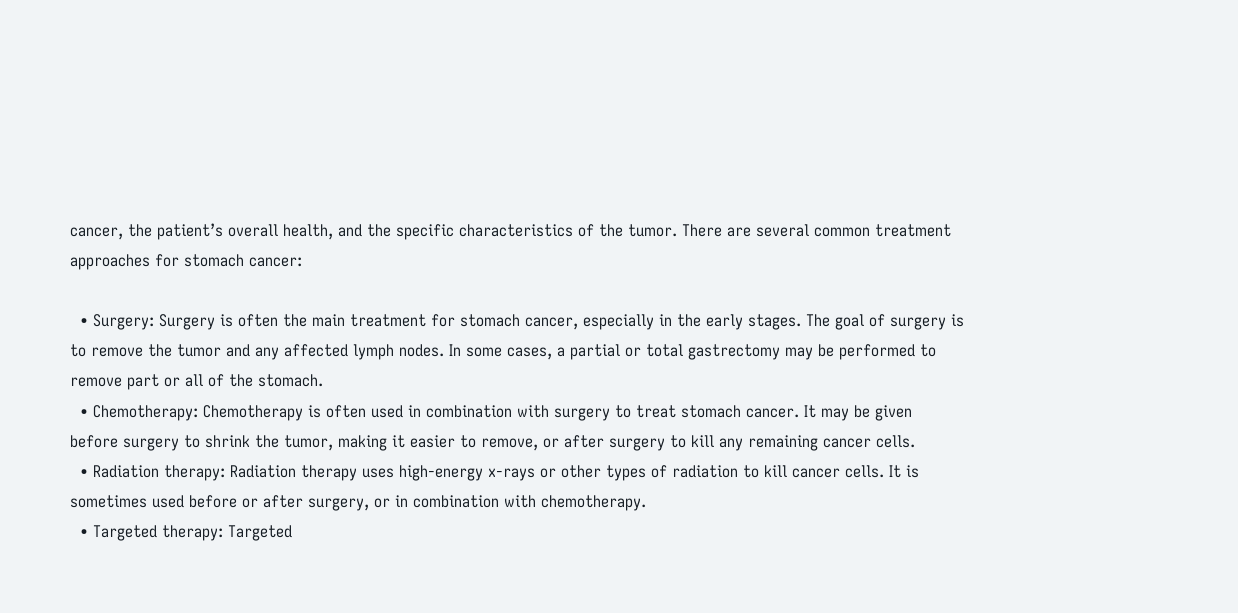cancer, the patient’s overall health, and the specific characteristics of the tumor. There are several common treatment approaches for stomach cancer:

  • Surgery: Surgery is often the main treatment for stomach cancer, especially in the early stages. The goal of surgery is to remove the tumor and any affected lymph nodes. In some cases, a partial or total gastrectomy may be performed to remove part or all of the stomach.
  • Chemotherapy: Chemotherapy is often used in combination with surgery to treat stomach cancer. It may be given before surgery to shrink the tumor, making it easier to remove, or after surgery to kill any remaining cancer cells.
  • Radiation therapy: Radiation therapy uses high-energy x-rays or other types of radiation to kill cancer cells. It is sometimes used before or after surgery, or in combination with chemotherapy.
  • Targeted therapy: Targeted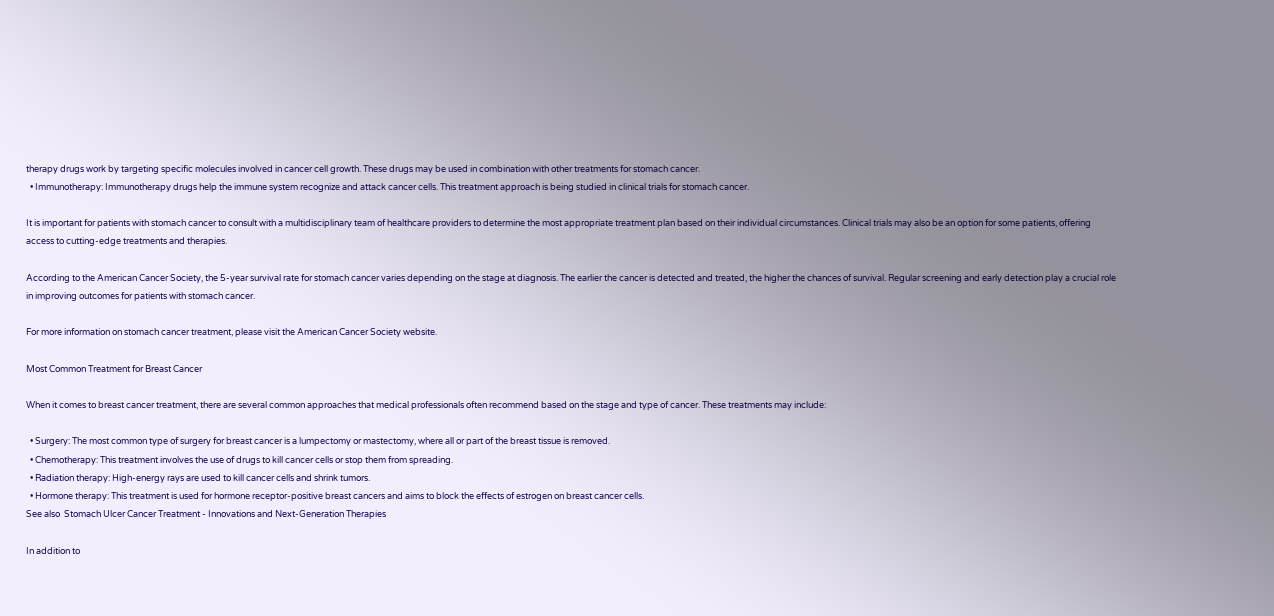therapy drugs work by targeting specific molecules involved in cancer cell growth. These drugs may be used in combination with other treatments for stomach cancer.
  • Immunotherapy: Immunotherapy drugs help the immune system recognize and attack cancer cells. This treatment approach is being studied in clinical trials for stomach cancer.

It is important for patients with stomach cancer to consult with a multidisciplinary team of healthcare providers to determine the most appropriate treatment plan based on their individual circumstances. Clinical trials may also be an option for some patients, offering access to cutting-edge treatments and therapies.

According to the American Cancer Society, the 5-year survival rate for stomach cancer varies depending on the stage at diagnosis. The earlier the cancer is detected and treated, the higher the chances of survival. Regular screening and early detection play a crucial role in improving outcomes for patients with stomach cancer.

For more information on stomach cancer treatment, please visit the American Cancer Society website.

Most Common Treatment for Breast Cancer

When it comes to breast cancer treatment, there are several common approaches that medical professionals often recommend based on the stage and type of cancer. These treatments may include:

  • Surgery: The most common type of surgery for breast cancer is a lumpectomy or mastectomy, where all or part of the breast tissue is removed.
  • Chemotherapy: This treatment involves the use of drugs to kill cancer cells or stop them from spreading.
  • Radiation therapy: High-energy rays are used to kill cancer cells and shrink tumors.
  • Hormone therapy: This treatment is used for hormone receptor-positive breast cancers and aims to block the effects of estrogen on breast cancer cells.
See also  Stomach Ulcer Cancer Treatment - Innovations and Next-Generation Therapies

In addition to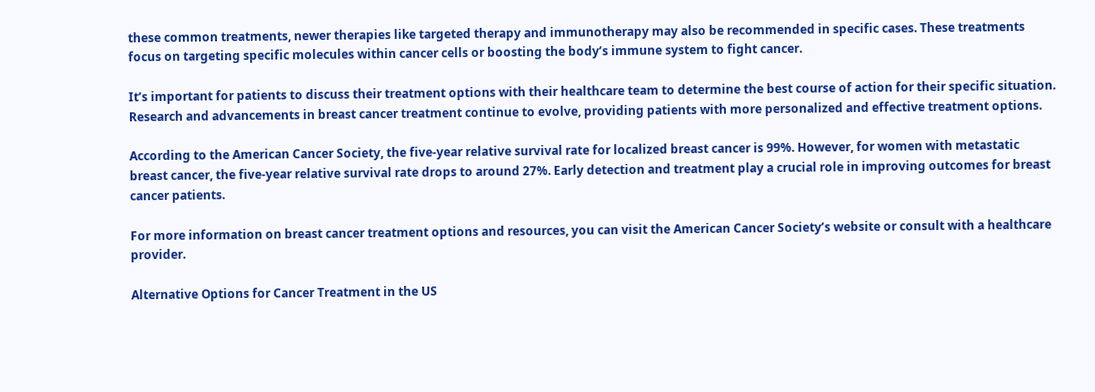these common treatments, newer therapies like targeted therapy and immunotherapy may also be recommended in specific cases. These treatments focus on targeting specific molecules within cancer cells or boosting the body’s immune system to fight cancer.

It’s important for patients to discuss their treatment options with their healthcare team to determine the best course of action for their specific situation. Research and advancements in breast cancer treatment continue to evolve, providing patients with more personalized and effective treatment options.

According to the American Cancer Society, the five-year relative survival rate for localized breast cancer is 99%. However, for women with metastatic breast cancer, the five-year relative survival rate drops to around 27%. Early detection and treatment play a crucial role in improving outcomes for breast cancer patients.

For more information on breast cancer treatment options and resources, you can visit the American Cancer Society’s website or consult with a healthcare provider.

Alternative Options for Cancer Treatment in the US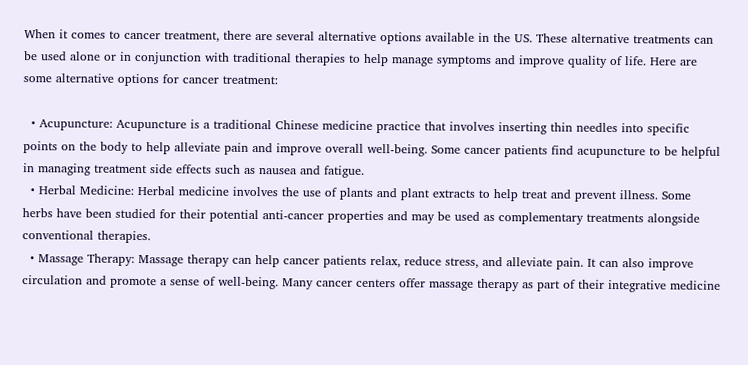When it comes to cancer treatment, there are several alternative options available in the US. These alternative treatments can be used alone or in conjunction with traditional therapies to help manage symptoms and improve quality of life. Here are some alternative options for cancer treatment:

  • Acupuncture: Acupuncture is a traditional Chinese medicine practice that involves inserting thin needles into specific points on the body to help alleviate pain and improve overall well-being. Some cancer patients find acupuncture to be helpful in managing treatment side effects such as nausea and fatigue.
  • Herbal Medicine: Herbal medicine involves the use of plants and plant extracts to help treat and prevent illness. Some herbs have been studied for their potential anti-cancer properties and may be used as complementary treatments alongside conventional therapies.
  • Massage Therapy: Massage therapy can help cancer patients relax, reduce stress, and alleviate pain. It can also improve circulation and promote a sense of well-being. Many cancer centers offer massage therapy as part of their integrative medicine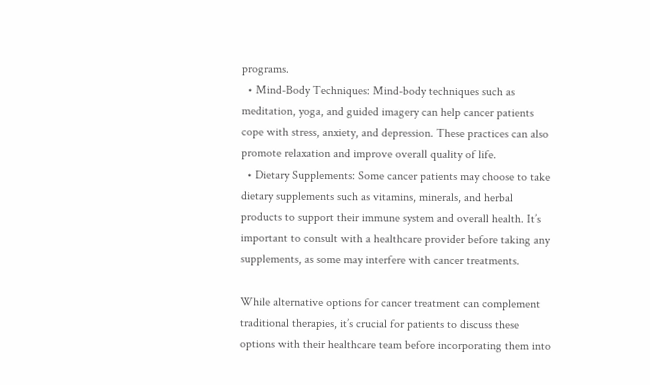programs.
  • Mind-Body Techniques: Mind-body techniques such as meditation, yoga, and guided imagery can help cancer patients cope with stress, anxiety, and depression. These practices can also promote relaxation and improve overall quality of life.
  • Dietary Supplements: Some cancer patients may choose to take dietary supplements such as vitamins, minerals, and herbal products to support their immune system and overall health. It’s important to consult with a healthcare provider before taking any supplements, as some may interfere with cancer treatments.

While alternative options for cancer treatment can complement traditional therapies, it’s crucial for patients to discuss these options with their healthcare team before incorporating them into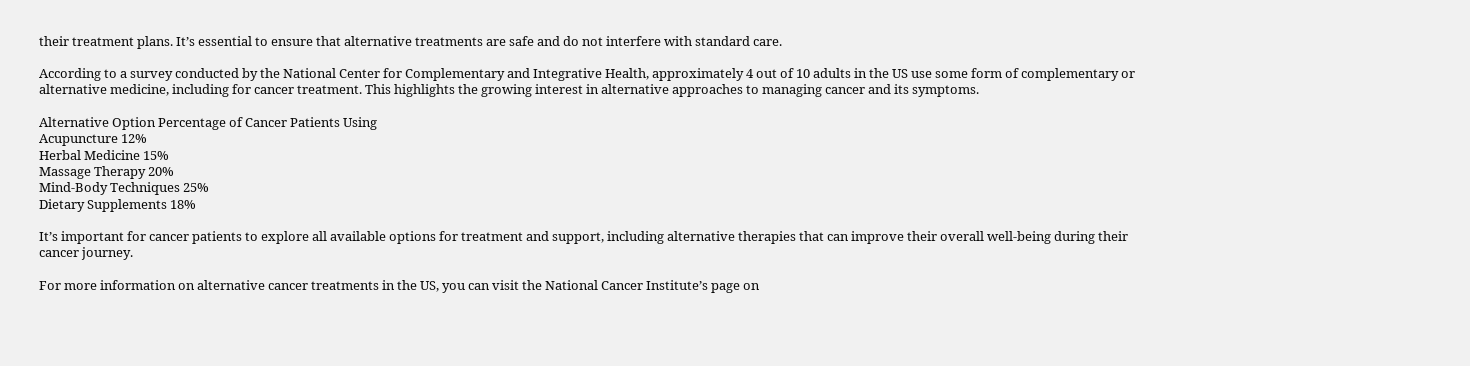their treatment plans. It’s essential to ensure that alternative treatments are safe and do not interfere with standard care.

According to a survey conducted by the National Center for Complementary and Integrative Health, approximately 4 out of 10 adults in the US use some form of complementary or alternative medicine, including for cancer treatment. This highlights the growing interest in alternative approaches to managing cancer and its symptoms.

Alternative Option Percentage of Cancer Patients Using
Acupuncture 12%
Herbal Medicine 15%
Massage Therapy 20%
Mind-Body Techniques 25%
Dietary Supplements 18%

It’s important for cancer patients to explore all available options for treatment and support, including alternative therapies that can improve their overall well-being during their cancer journey.

For more information on alternative cancer treatments in the US, you can visit the National Cancer Institute’s page on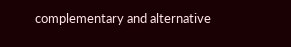complementary and alternative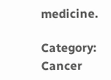medicine.

Category: Cancer